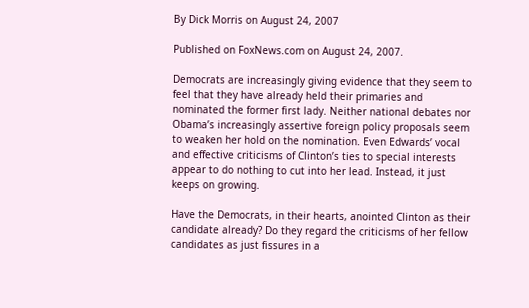By Dick Morris on August 24, 2007

Published on FoxNews.com on August 24, 2007.

Democrats are increasingly giving evidence that they seem to feel that they have already held their primaries and nominated the former first lady. Neither national debates nor Obama’s increasingly assertive foreign policy proposals seem to weaken her hold on the nomination. Even Edwards’ vocal and effective criticisms of Clinton’s ties to special interests appear to do nothing to cut into her lead. Instead, it just keeps on growing.

Have the Democrats, in their hearts, anointed Clinton as their candidate already? Do they regard the criticisms of her fellow candidates as just fissures in a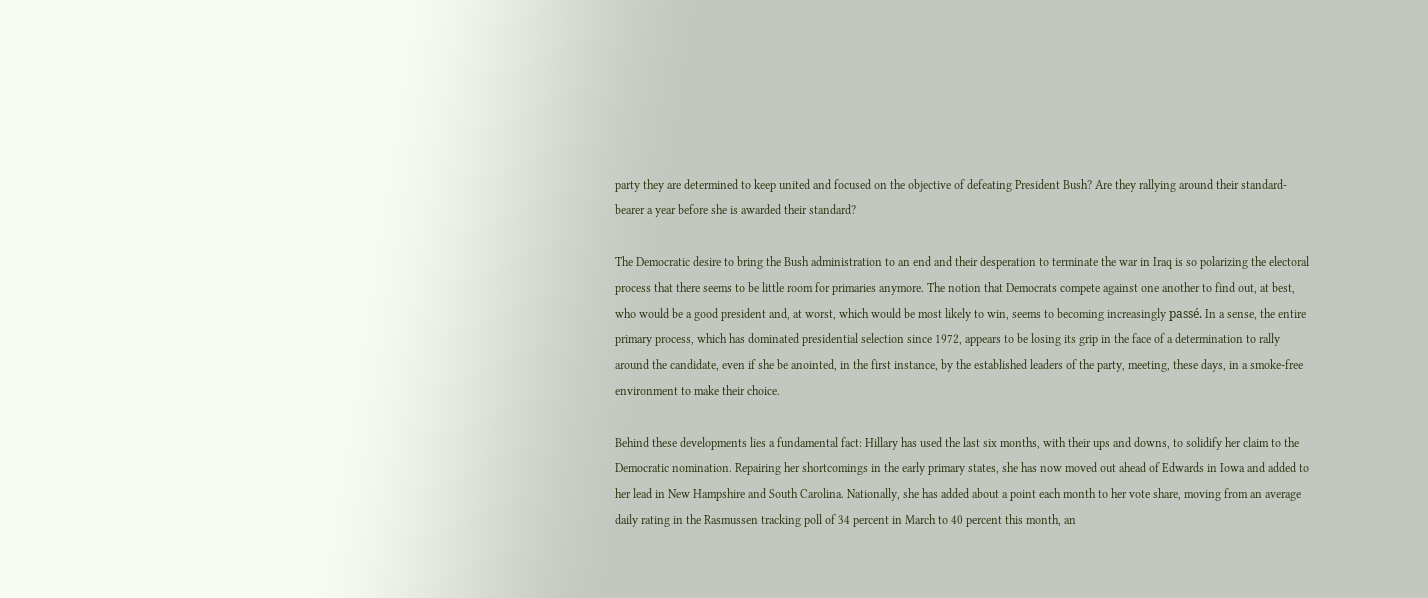party they are determined to keep united and focused on the objective of defeating President Bush? Are they rallying around their standard-bearer a year before she is awarded their standard?

The Democratic desire to bring the Bush administration to an end and their desperation to terminate the war in Iraq is so polarizing the electoral process that there seems to be little room for primaries anymore. The notion that Democrats compete against one another to find out, at best, who would be a good president and, at worst, which would be most likely to win, seems to becoming increasingly passé. In a sense, the entire primary process, which has dominated presidential selection since 1972, appears to be losing its grip in the face of a determination to rally around the candidate, even if she be anointed, in the first instance, by the established leaders of the party, meeting, these days, in a smoke-free environment to make their choice.

Behind these developments lies a fundamental fact: Hillary has used the last six months, with their ups and downs, to solidify her claim to the Democratic nomination. Repairing her shortcomings in the early primary states, she has now moved out ahead of Edwards in Iowa and added to her lead in New Hampshire and South Carolina. Nationally, she has added about a point each month to her vote share, moving from an average daily rating in the Rasmussen tracking poll of 34 percent in March to 40 percent this month, an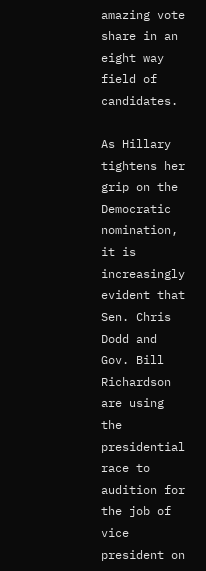amazing vote share in an eight way field of candidates.

As Hillary tightens her grip on the Democratic nomination, it is increasingly evident that Sen. Chris Dodd and Gov. Bill Richardson are using the presidential race to audition for the job of vice president on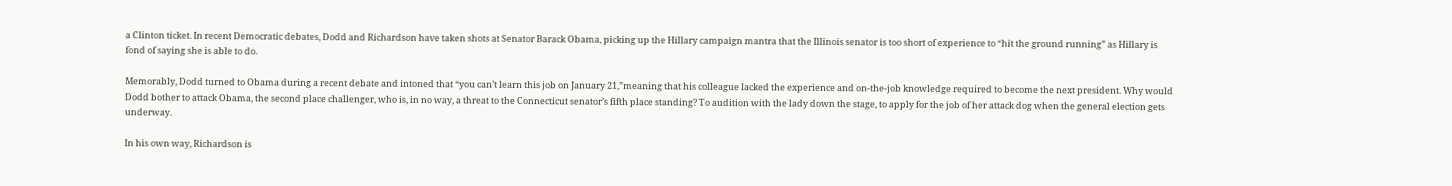a Clinton ticket. In recent Democratic debates, Dodd and Richardson have taken shots at Senator Barack Obama, picking up the Hillary campaign mantra that the Illinois senator is too short of experience to “hit the ground running” as Hillary is fond of saying she is able to do.

Memorably, Dodd turned to Obama during a recent debate and intoned that “you can’t learn this job on January 21,”meaning that his colleague lacked the experience and on-the-job knowledge required to become the next president. Why would Dodd bother to attack Obama, the second place challenger, who is, in no way, a threat to the Connecticut senator’s fifth place standing? To audition with the lady down the stage, to apply for the job of her attack dog when the general election gets underway.

In his own way, Richardson is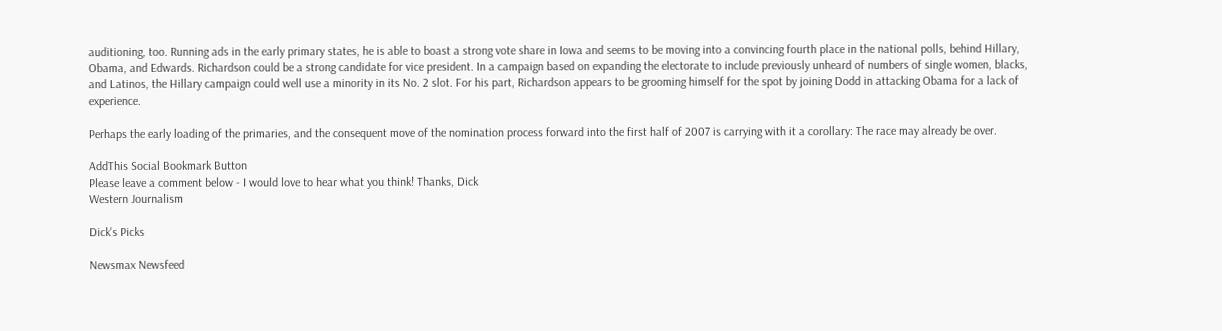auditioning, too. Running ads in the early primary states, he is able to boast a strong vote share in Iowa and seems to be moving into a convincing fourth place in the national polls, behind Hillary, Obama, and Edwards. Richardson could be a strong candidate for vice president. In a campaign based on expanding the electorate to include previously unheard of numbers of single women, blacks, and Latinos, the Hillary campaign could well use a minority in its No. 2 slot. For his part, Richardson appears to be grooming himself for the spot by joining Dodd in attacking Obama for a lack of experience.

Perhaps the early loading of the primaries, and the consequent move of the nomination process forward into the first half of 2007 is carrying with it a corollary: The race may already be over.

AddThis Social Bookmark Button
Please leave a comment below - I would love to hear what you think! Thanks, Dick
Western Journalism

Dick's Picks

Newsmax Newsfeed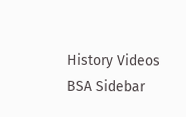History Videos
BSA Sidebar